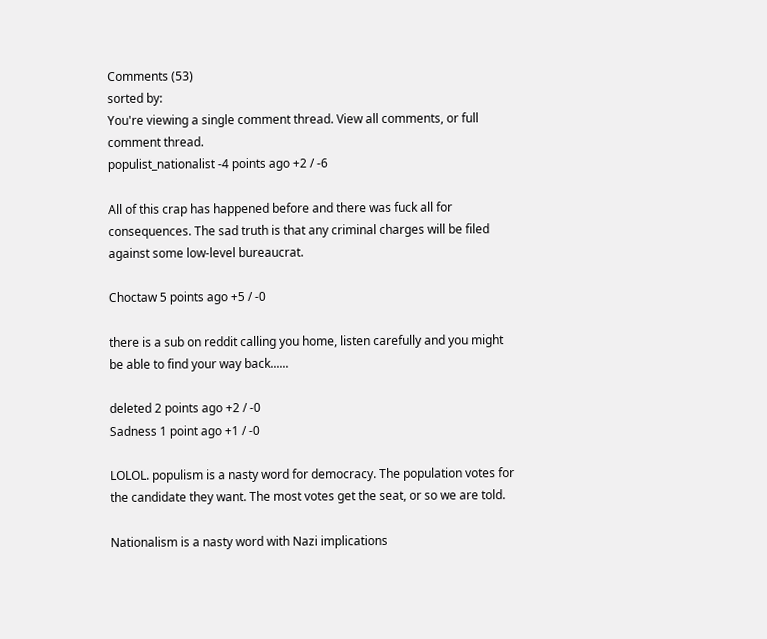Comments (53)
sorted by:
You're viewing a single comment thread. View all comments, or full comment thread.
populist_nationalist -4 points ago +2 / -6

All of this crap has happened before and there was fuck all for consequences. The sad truth is that any criminal charges will be filed against some low-level bureaucrat.

Choctaw 5 points ago +5 / -0

there is a sub on reddit calling you home, listen carefully and you might be able to find your way back......

deleted 2 points ago +2 / -0
Sadness 1 point ago +1 / -0

LOLOL. populism is a nasty word for democracy. The population votes for the candidate they want. The most votes get the seat, or so we are told.

Nationalism is a nasty word with Nazi implications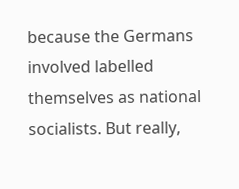because the Germans involved labelled themselves as national socialists. But really,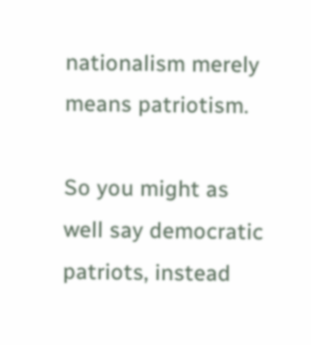nationalism merely means patriotism.

So you might as well say democratic patriots, instead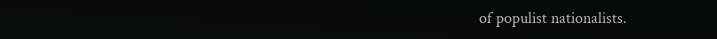of populist nationalists.